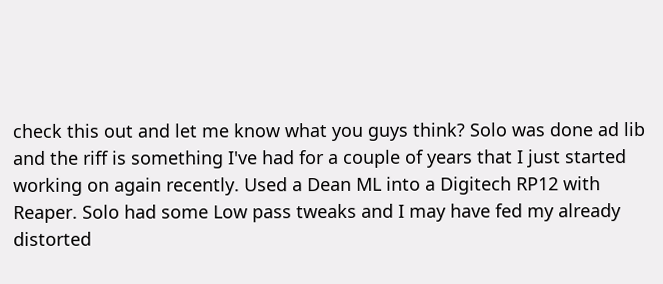check this out and let me know what you guys think? Solo was done ad lib and the riff is something I've had for a couple of years that I just started working on again recently. Used a Dean ML into a Digitech RP12 with Reaper. Solo had some Low pass tweaks and I may have fed my already distorted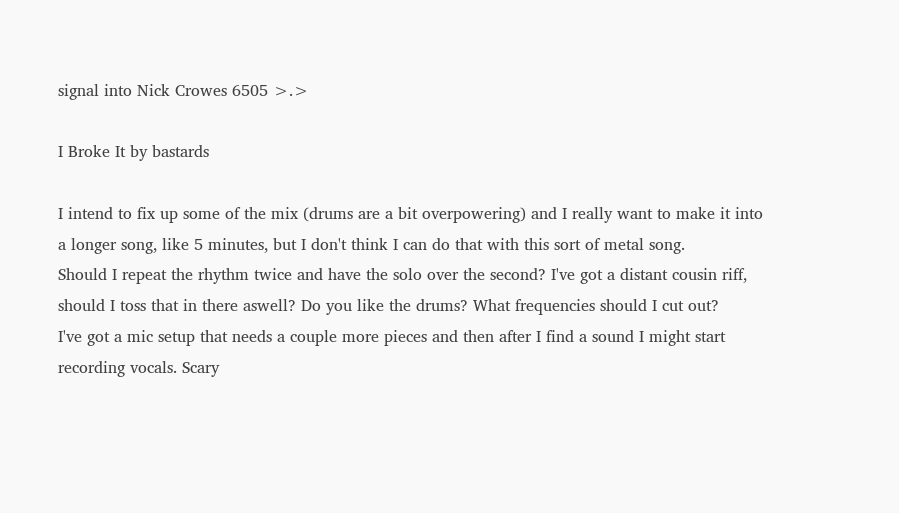signal into Nick Crowes 6505 >.>

I Broke It by bastards

I intend to fix up some of the mix (drums are a bit overpowering) and I really want to make it into a longer song, like 5 minutes, but I don't think I can do that with this sort of metal song.
Should I repeat the rhythm twice and have the solo over the second? I've got a distant cousin riff, should I toss that in there aswell? Do you like the drums? What frequencies should I cut out?
I've got a mic setup that needs a couple more pieces and then after I find a sound I might start recording vocals. Scary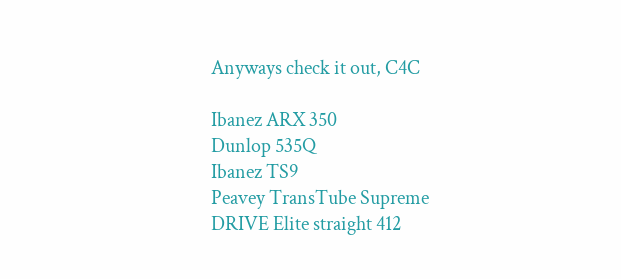Anyways check it out, C4C

Ibanez ARX 350
Dunlop 535Q
Ibanez TS9
Peavey TransTube Supreme
DRIVE Elite straight 412